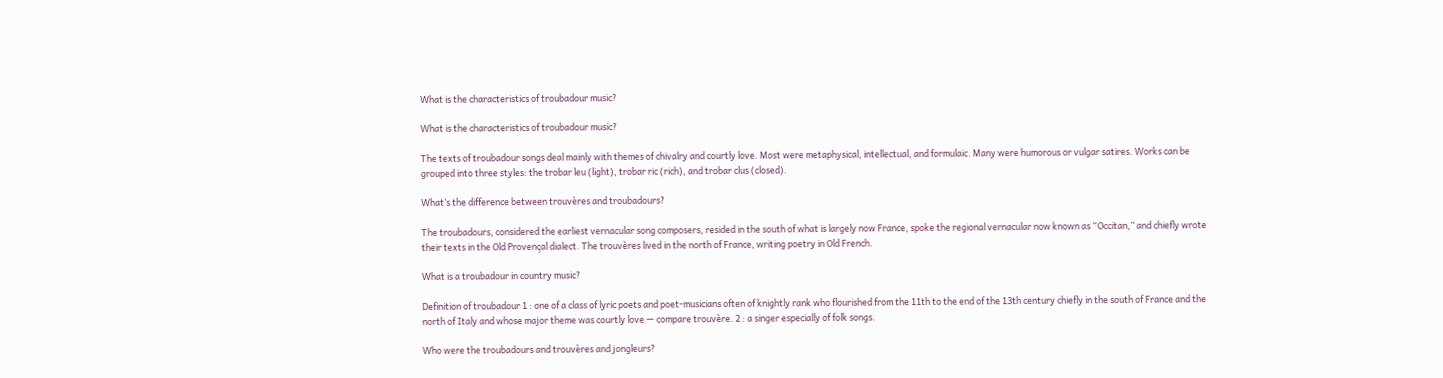What is the characteristics of troubadour music?

What is the characteristics of troubadour music?

The texts of troubadour songs deal mainly with themes of chivalry and courtly love. Most were metaphysical, intellectual, and formulaic. Many were humorous or vulgar satires. Works can be grouped into three styles: the trobar leu (light), trobar ric (rich), and trobar clus (closed).

What’s the difference between trouvères and troubadours?

The troubadours, considered the earliest vernacular song composers, resided in the south of what is largely now France, spoke the regional vernacular now known as “Occitan,” and chiefly wrote their texts in the Old Provençal dialect. The trouvères lived in the north of France, writing poetry in Old French.

What is a troubadour in country music?

Definition of troubadour 1 : one of a class of lyric poets and poet-musicians often of knightly rank who flourished from the 11th to the end of the 13th century chiefly in the south of France and the north of Italy and whose major theme was courtly love — compare trouvère. 2 : a singer especially of folk songs.

Who were the troubadours and trouvères and jongleurs?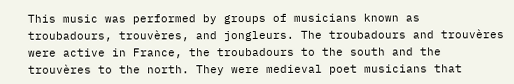This music was performed by groups of musicians known as troubadours, trouvères, and jongleurs. The troubadours and trouvères were active in France, the troubadours to the south and the trouvères to the north. They were medieval poet musicians that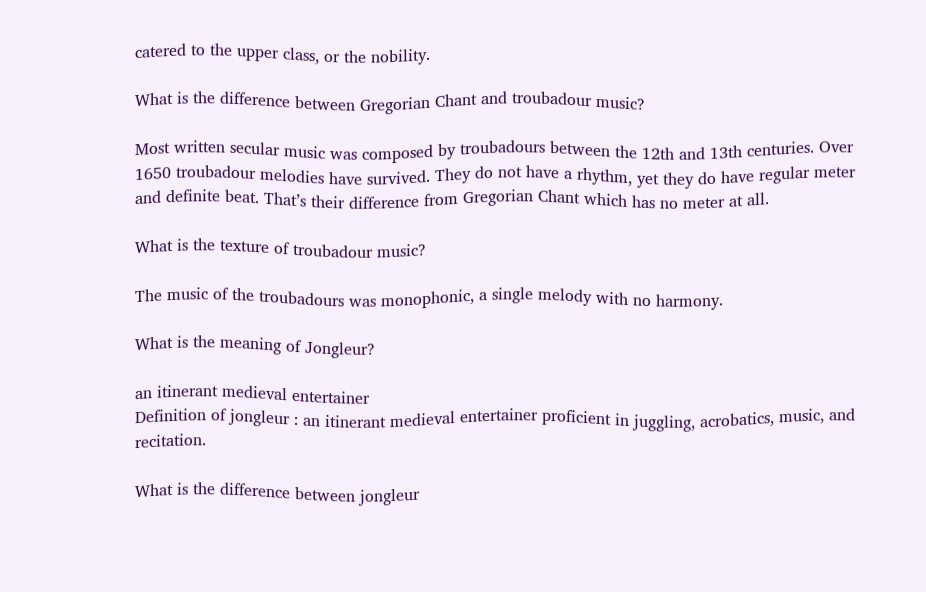catered to the upper class, or the nobility.

What is the difference between Gregorian Chant and troubadour music?

Most written secular music was composed by troubadours between the 12th and 13th centuries. Over 1650 troubadour melodies have survived. They do not have a rhythm, yet they do have regular meter and definite beat. That’s their difference from Gregorian Chant which has no meter at all.

What is the texture of troubadour music?

The music of the troubadours was monophonic, a single melody with no harmony.

What is the meaning of Jongleur?

an itinerant medieval entertainer
Definition of jongleur : an itinerant medieval entertainer proficient in juggling, acrobatics, music, and recitation.

What is the difference between jongleur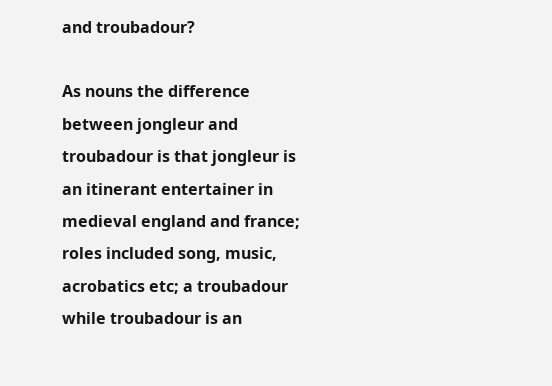and troubadour?

As nouns the difference between jongleur and troubadour is that jongleur is an itinerant entertainer in medieval england and france; roles included song, music, acrobatics etc; a troubadour while troubadour is an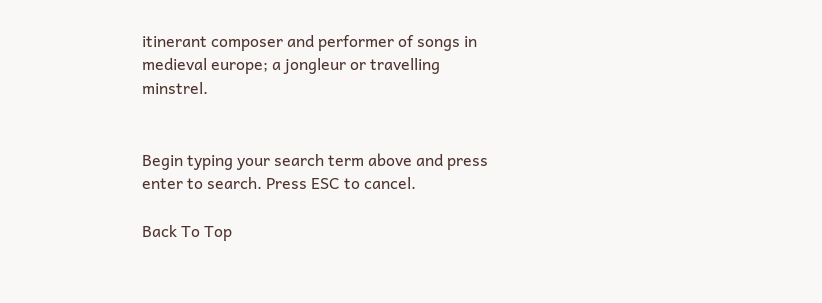itinerant composer and performer of songs in medieval europe; a jongleur or travelling minstrel.


Begin typing your search term above and press enter to search. Press ESC to cancel.

Back To Top